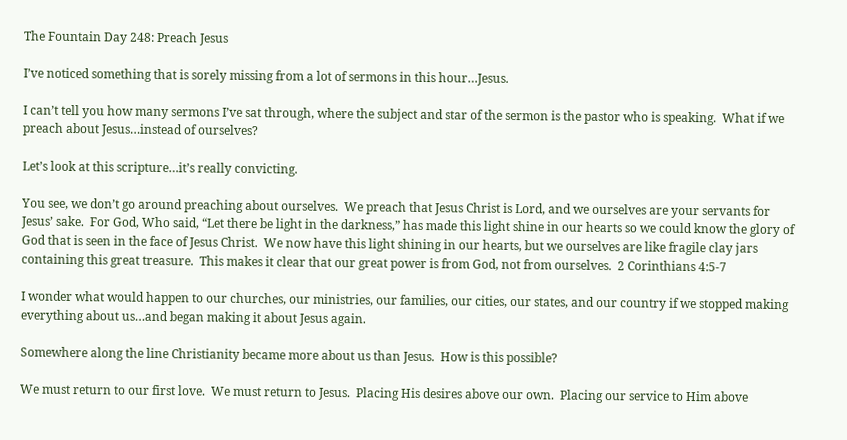The Fountain Day 248: Preach Jesus

I’ve noticed something that is sorely missing from a lot of sermons in this hour…Jesus.

I can’t tell you how many sermons I’ve sat through, where the subject and star of the sermon is the pastor who is speaking.  What if we preach about Jesus…instead of ourselves?

Let’s look at this scripture…it’s really convicting.

You see, we don’t go around preaching about ourselves.  We preach that Jesus Christ is Lord, and we ourselves are your servants for Jesus’ sake.  For God, Who said, “Let there be light in the darkness,” has made this light shine in our hearts so we could know the glory of God that is seen in the face of Jesus Christ.  We now have this light shining in our hearts, but we ourselves are like fragile clay jars containing this great treasure.  This makes it clear that our great power is from God, not from ourselves.  2 Corinthians 4:5-7

I wonder what would happen to our churches, our ministries, our families, our cities, our states, and our country if we stopped making everything about us…and began making it about Jesus again.

Somewhere along the line Christianity became more about us than Jesus.  How is this possible?

We must return to our first love.  We must return to Jesus.  Placing His desires above our own.  Placing our service to Him above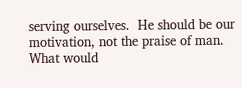serving ourselves.  He should be our motivation, not the praise of man.  What would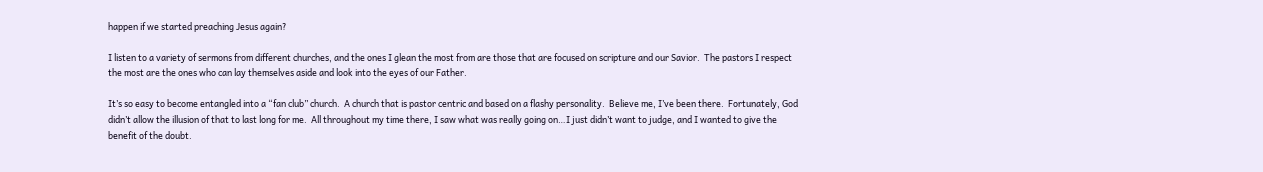happen if we started preaching Jesus again?

I listen to a variety of sermons from different churches, and the ones I glean the most from are those that are focused on scripture and our Savior.  The pastors I respect the most are the ones who can lay themselves aside and look into the eyes of our Father.

It’s so easy to become entangled into a “fan club” church.  A church that is pastor centric and based on a flashy personality.  Believe me, I’ve been there.  Fortunately, God didn’t allow the illusion of that to last long for me.  All throughout my time there, I saw what was really going on…I just didn’t want to judge, and I wanted to give the benefit of the doubt.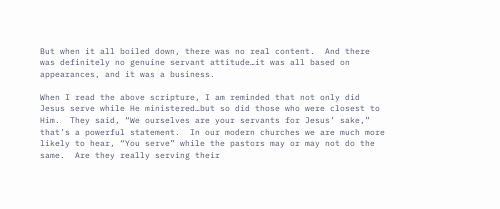But when it all boiled down, there was no real content.  And there was definitely no genuine servant attitude…it was all based on appearances, and it was a business.

When I read the above scripture, I am reminded that not only did Jesus serve while He ministered…but so did those who were closest to Him.  They said, “We ourselves are your servants for Jesus’ sake,” that’s a powerful statement.  In our modern churches we are much more likely to hear, “You serve” while the pastors may or may not do the same.  Are they really serving their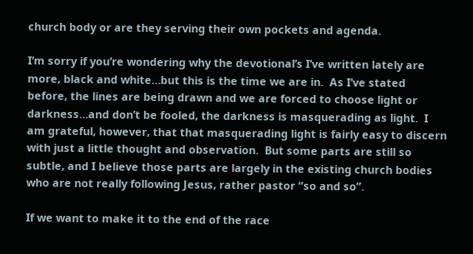church body or are they serving their own pockets and agenda.

I’m sorry if you’re wondering why the devotional’s I’ve written lately are more, black and white…but this is the time we are in.  As I’ve stated before, the lines are being drawn and we are forced to choose light or darkness…and don’t be fooled, the darkness is masquerading as light.  I am grateful, however, that that masquerading light is fairly easy to discern with just a little thought and observation.  But some parts are still so subtle, and I believe those parts are largely in the existing church bodies who are not really following Jesus, rather pastor “so and so”.

If we want to make it to the end of the race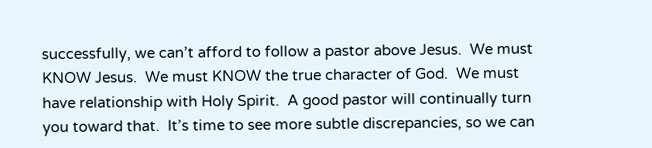successfully, we can’t afford to follow a pastor above Jesus.  We must KNOW Jesus.  We must KNOW the true character of God.  We must have relationship with Holy Spirit.  A good pastor will continually turn you toward that.  It’s time to see more subtle discrepancies, so we can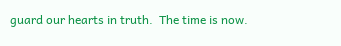guard our hearts in truth.  The time is now.